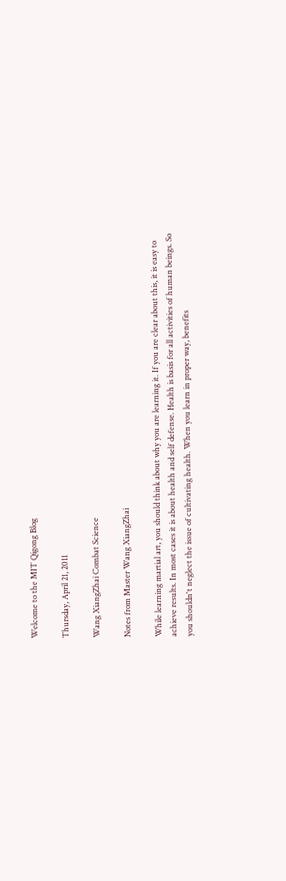Welcome to the MIT Qigong Blog

Thursday, April 21, 2011

Wang XiangZhai Combat Science

Notes from Master Wang XiangZhai

While learning martial art, you should think about why you are learning it. If you are clear about this, it is easy to achieve results. In most cases it is about health and self defense. Health is basis for all activities of human beings. So you shouldn't neglect the issue of cultivating health. When you learn in proper way, benefits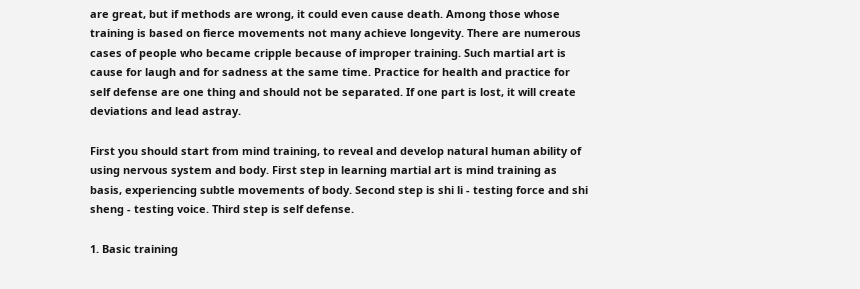are great, but if methods are wrong, it could even cause death. Among those whose training is based on fierce movements not many achieve longevity. There are numerous cases of people who became cripple because of improper training. Such martial art is cause for laugh and for sadness at the same time. Practice for health and practice for self defense are one thing and should not be separated. If one part is lost, it will create deviations and lead astray.

First you should start from mind training, to reveal and develop natural human ability of using nervous system and body. First step in learning martial art is mind training as basis, experiencing subtle movements of body. Second step is shi li - testing force and shi sheng - testing voice. Third step is self defense.

1. Basic training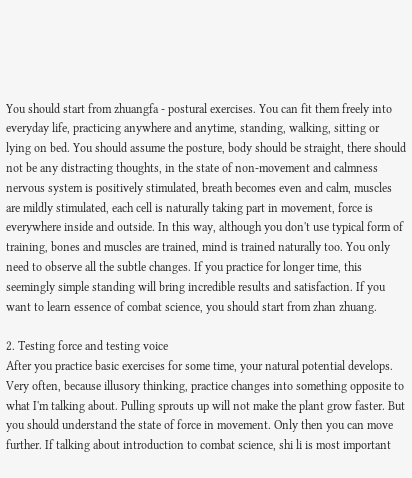You should start from zhuangfa - postural exercises. You can fit them freely into everyday life, practicing anywhere and anytime, standing, walking, sitting or lying on bed. You should assume the posture, body should be straight, there should not be any distracting thoughts, in the state of non-movement and calmness nervous system is positively stimulated, breath becomes even and calm, muscles are mildly stimulated, each cell is naturally taking part in movement, force is everywhere inside and outside. In this way, although you don't use typical form of training, bones and muscles are trained, mind is trained naturally too. You only need to observe all the subtle changes. If you practice for longer time, this seemingly simple standing will bring incredible results and satisfaction. If you want to learn essence of combat science, you should start from zhan zhuang.

2. Testing force and testing voice
After you practice basic exercises for some time, your natural potential develops. Very often, because illusory thinking, practice changes into something opposite to what I'm talking about. Pulling sprouts up will not make the plant grow faster. But you should understand the state of force in movement. Only then you can move further. If talking about introduction to combat science, shi li is most important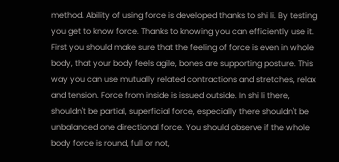method. Ability of using force is developed thanks to shi li. By testing you get to know force. Thanks to knowing you can efficiently use it. First you should make sure that the feeling of force is even in whole body, that your body feels agile, bones are supporting posture. This way you can use mutually related contractions and stretches, relax and tension. Force from inside is issued outside. In shi li there, shouldn't be partial, superficial force, especially there shouldn't be unbalanced one directional force. You should observe if the whole body force is round, full or not,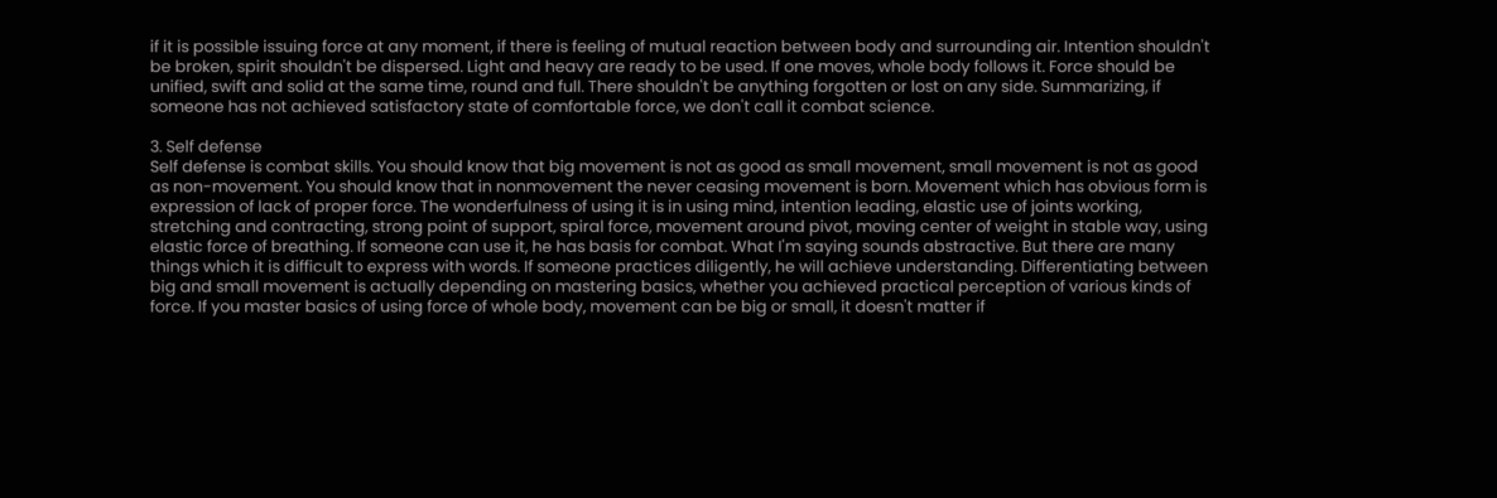if it is possible issuing force at any moment, if there is feeling of mutual reaction between body and surrounding air. Intention shouldn't be broken, spirit shouldn't be dispersed. Light and heavy are ready to be used. If one moves, whole body follows it. Force should be unified, swift and solid at the same time, round and full. There shouldn't be anything forgotten or lost on any side. Summarizing, if someone has not achieved satisfactory state of comfortable force, we don't call it combat science.

3. Self defense
Self defense is combat skills. You should know that big movement is not as good as small movement, small movement is not as good as non-movement. You should know that in nonmovement the never ceasing movement is born. Movement which has obvious form is expression of lack of proper force. The wonderfulness of using it is in using mind, intention leading, elastic use of joints working, stretching and contracting, strong point of support, spiral force, movement around pivot, moving center of weight in stable way, using elastic force of breathing. If someone can use it, he has basis for combat. What I'm saying sounds abstractive. But there are many things which it is difficult to express with words. If someone practices diligently, he will achieve understanding. Differentiating between big and small movement is actually depending on mastering basics, whether you achieved practical perception of various kinds of force. If you master basics of using force of whole body, movement can be big or small, it doesn't matter if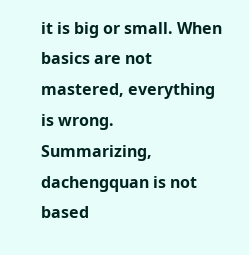it is big or small. When basics are not mastered, everything is wrong. Summarizing, dachengquan is not based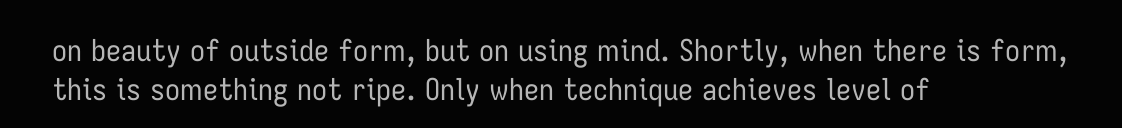on beauty of outside form, but on using mind. Shortly, when there is form, this is something not ripe. Only when technique achieves level of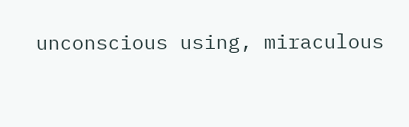unconscious using, miraculous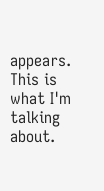appears. This is what I'm talking about.